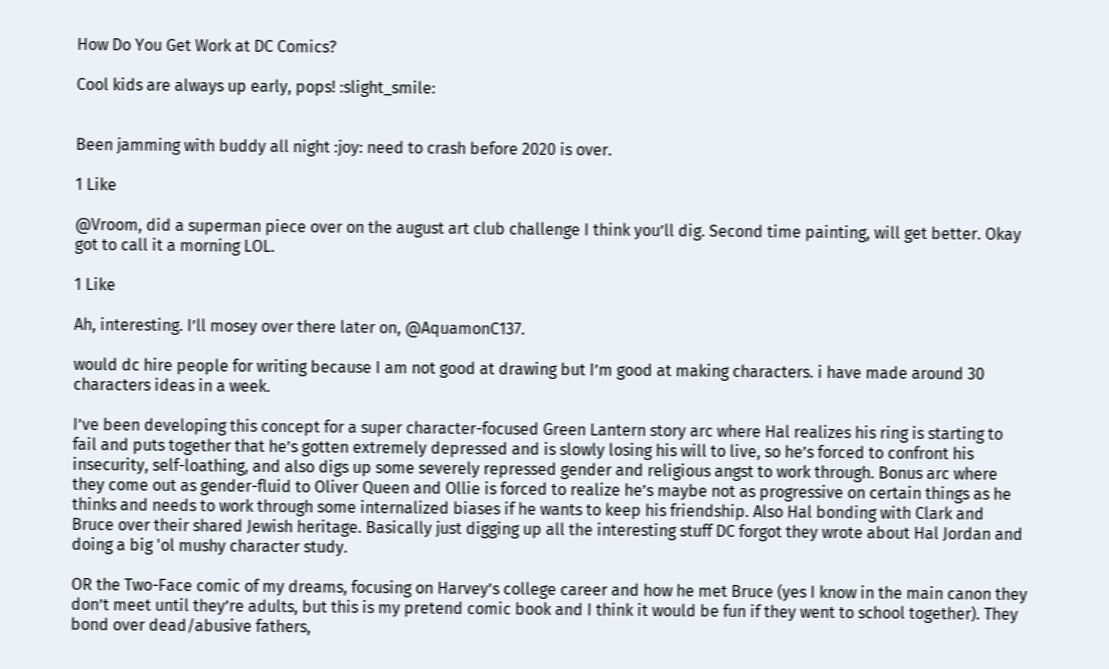How Do You Get Work at DC Comics?

Cool kids are always up early, pops! :slight_smile:


Been jamming with buddy all night :joy: need to crash before 2020 is over.

1 Like

@Vroom, did a superman piece over on the august art club challenge I think you’ll dig. Second time painting, will get better. Okay got to call it a morning LOL.

1 Like

Ah, interesting. I’ll mosey over there later on, @AquamonC137.

would dc hire people for writing because I am not good at drawing but I’m good at making characters. i have made around 30 characters ideas in a week.

I’ve been developing this concept for a super character-focused Green Lantern story arc where Hal realizes his ring is starting to fail and puts together that he’s gotten extremely depressed and is slowly losing his will to live, so he’s forced to confront his insecurity, self-loathing, and also digs up some severely repressed gender and religious angst to work through. Bonus arc where they come out as gender-fluid to Oliver Queen and Ollie is forced to realize he’s maybe not as progressive on certain things as he thinks and needs to work through some internalized biases if he wants to keep his friendship. Also Hal bonding with Clark and Bruce over their shared Jewish heritage. Basically just digging up all the interesting stuff DC forgot they wrote about Hal Jordan and doing a big 'ol mushy character study.

OR the Two-Face comic of my dreams, focusing on Harvey’s college career and how he met Bruce (yes I know in the main canon they don’t meet until they’re adults, but this is my pretend comic book and I think it would be fun if they went to school together). They bond over dead/abusive fathers,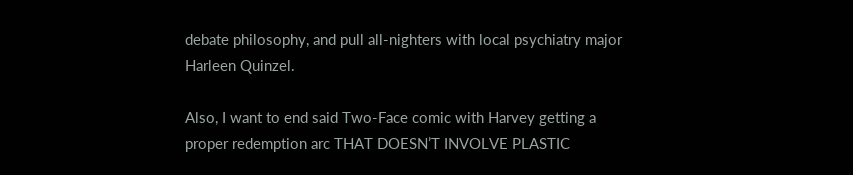debate philosophy, and pull all-nighters with local psychiatry major Harleen Quinzel.

Also, I want to end said Two-Face comic with Harvey getting a proper redemption arc THAT DOESN’T INVOLVE PLASTIC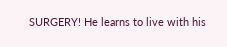SURGERY! He learns to live with his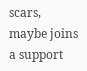scars, maybe joins a support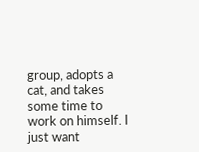group, adopts a cat, and takes some time to work on himself. I just want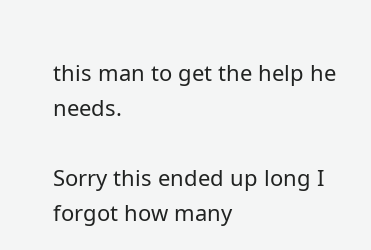this man to get the help he needs.

Sorry this ended up long I forgot how many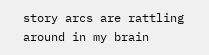story arcs are rattling around in my brain